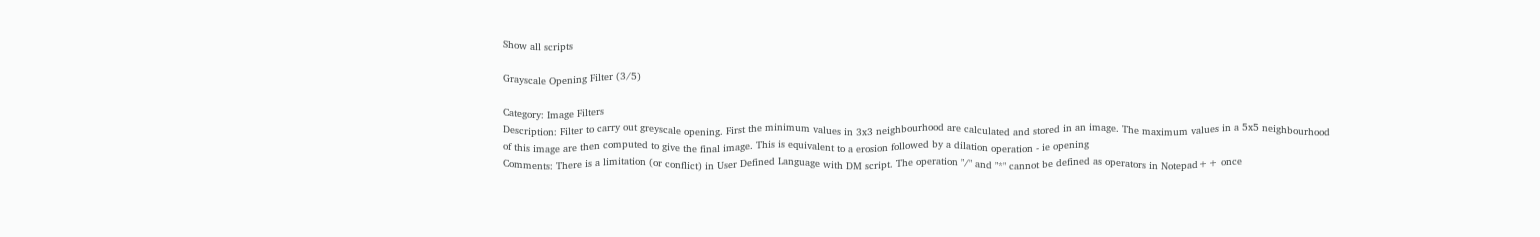Show all scripts

Grayscale Opening Filter (3/5)

Category: Image Filters
Description: Filter to carry out greyscale opening. First the minimum values in 3x3 neighbourhood are calculated and stored in an image. The maximum values in a 5x5 neighbourhood of this image are then computed to give the final image. This is equivalent to a erosion followed by a dilation operation - ie opening
Comments: There is a limitation (or conflict) in User Defined Language with DM script. The operation "/" and "*" cannot be defined as operators in Notepad++ once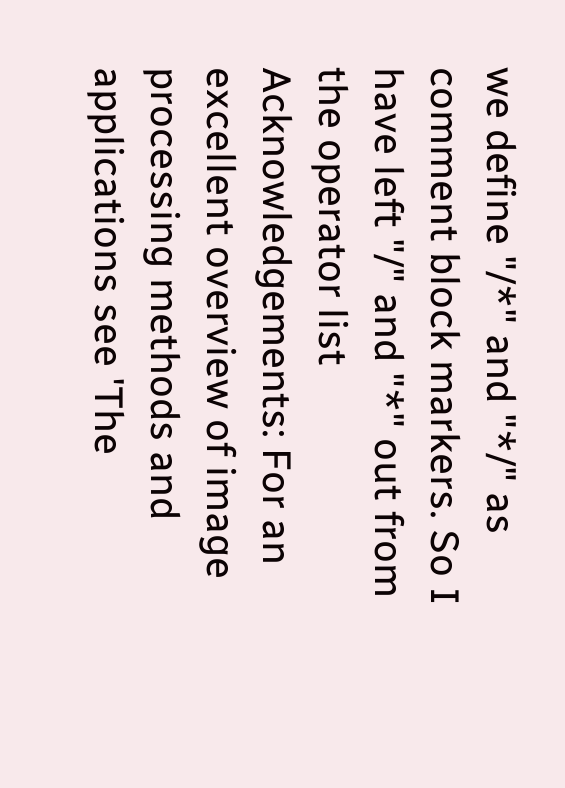we define "/*" and "*/" as comment block markers. So I have left "/" and "*" out from the operator list
Acknowledgements: For an excellent overview of image processing methods and applications see 'The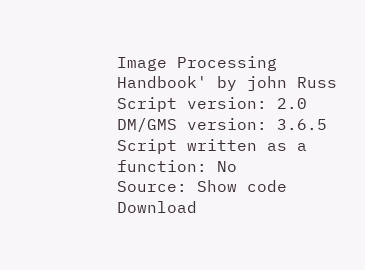Image Processing Handbook' by john Russ
Script version: 2.0
DM/GMS version: 3.6.5
Script written as a function: No
Source: Show code
Download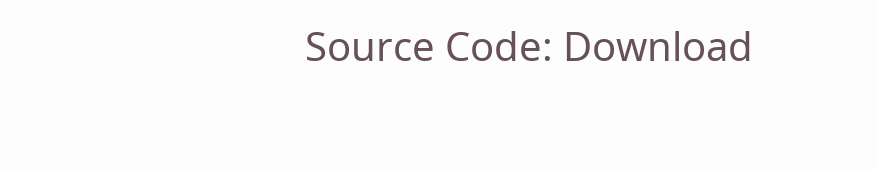Source Code: Download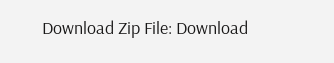Download Zip File: Download